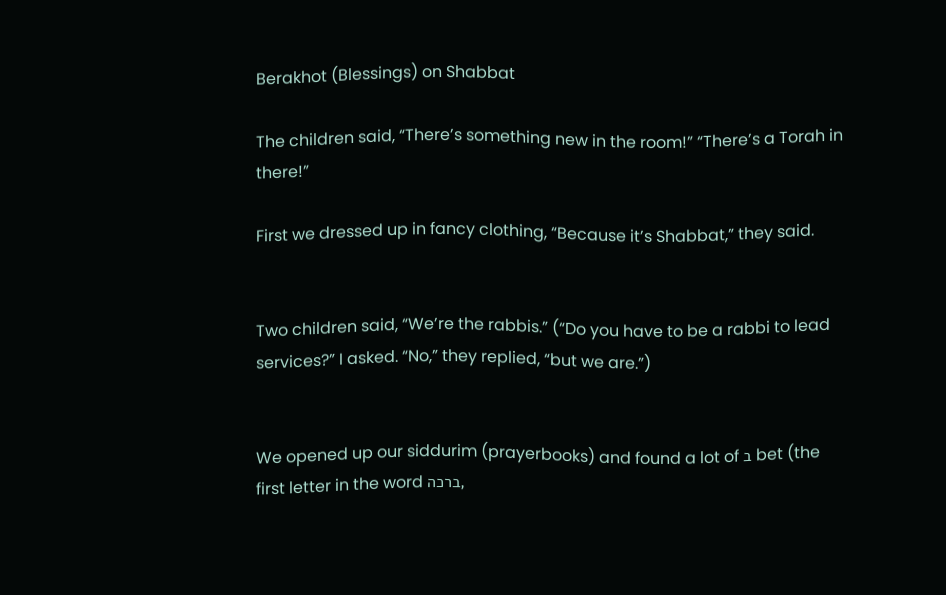Berakhot (Blessings) on Shabbat

The children said, “There’s something new in the room!” “There’s a Torah in there!”

First we dressed up in fancy clothing, “Because it’s Shabbat,” they said.


Two children said, “We’re the rabbis.” (“Do you have to be a rabbi to lead services?” I asked. “No,” they replied, “but we are.”)


We opened up our siddurim (prayerbooks) and found a lot of ב bet (the first letter in the word ברכה,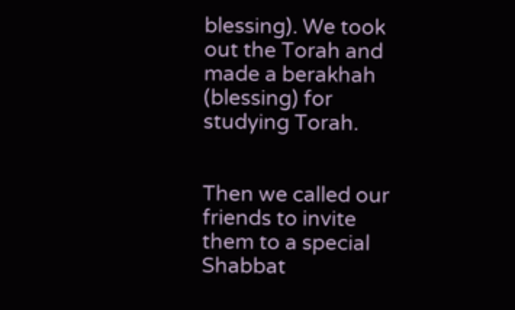blessing). We took out the Torah and made a berakhah (blessing) for studying Torah.


Then we called our friends to invite them to a special Shabbat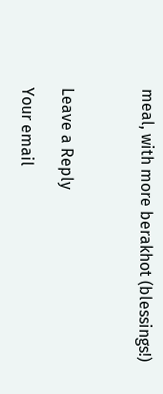meal, with more berakhot (blessings!)



Leave a Reply

Your email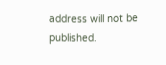address will not be published.